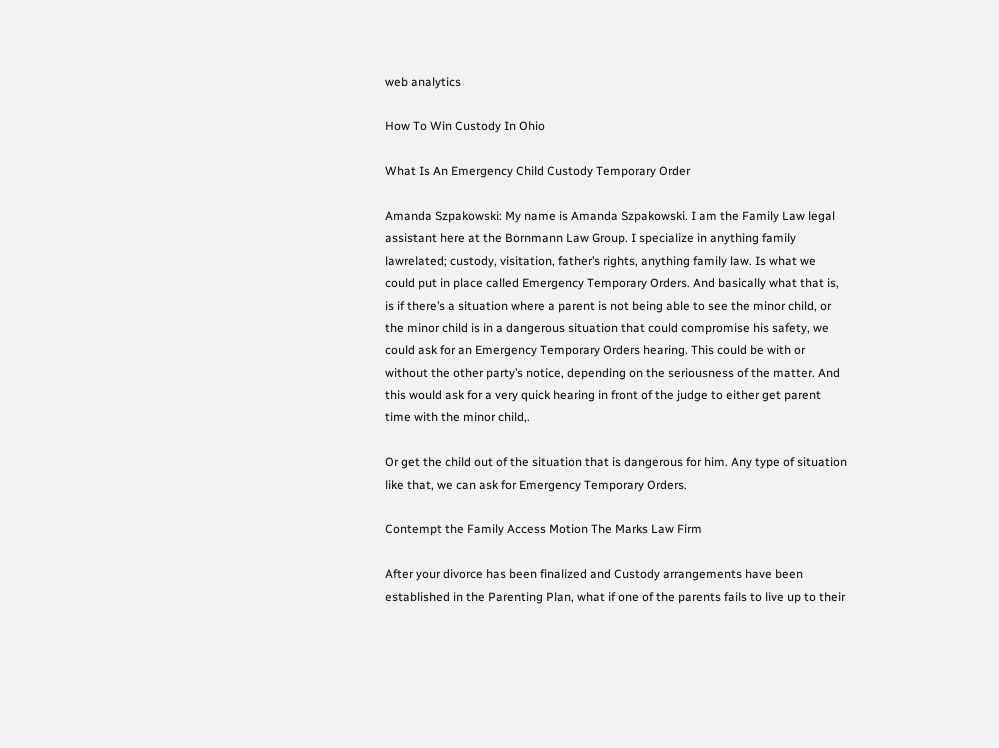web analytics

How To Win Custody In Ohio

What Is An Emergency Child Custody Temporary Order

Amanda Szpakowski: My name is Amanda Szpakowski. I am the Family Law legal assistant here at the Bornmann Law Group. I specialize in anything family lawrelated; custody, visitation, father’s rights, anything family law. Is what we could put in place called Emergency Temporary Orders. And basically what that is, is if there’s a situation where a parent is not being able to see the minor child, or the minor child is in a dangerous situation that could compromise his safety, we could ask for an Emergency Temporary Orders hearing. This could be with or without the other party’s notice, depending on the seriousness of the matter. And this would ask for a very quick hearing in front of the judge to either get parent time with the minor child,.

Or get the child out of the situation that is dangerous for him. Any type of situation like that, we can ask for Emergency Temporary Orders.

Contempt the Family Access Motion The Marks Law Firm

After your divorce has been finalized and Custody arrangements have been established in the Parenting Plan, what if one of the parents fails to live up to their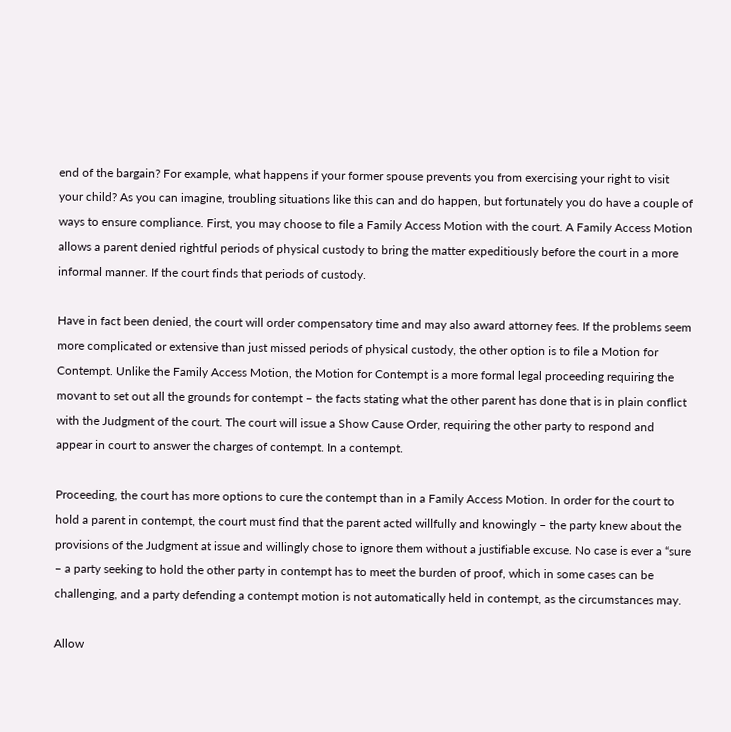end of the bargain? For example, what happens if your former spouse prevents you from exercising your right to visit your child? As you can imagine, troubling situations like this can and do happen, but fortunately you do have a couple of ways to ensure compliance. First, you may choose to file a Family Access Motion with the court. A Family Access Motion allows a parent denied rightful periods of physical custody to bring the matter expeditiously before the court in a more informal manner. If the court finds that periods of custody.

Have in fact been denied, the court will order compensatory time and may also award attorney fees. If the problems seem more complicated or extensive than just missed periods of physical custody, the other option is to file a Motion for Contempt. Unlike the Family Access Motion, the Motion for Contempt is a more formal legal proceeding requiring the movant to set out all the grounds for contempt – the facts stating what the other parent has done that is in plain conflict with the Judgment of the court. The court will issue a Show Cause Order, requiring the other party to respond and appear in court to answer the charges of contempt. In a contempt.

Proceeding, the court has more options to cure the contempt than in a Family Access Motion. In order for the court to hold a parent in contempt, the court must find that the parent acted willfully and knowingly – the party knew about the provisions of the Judgment at issue and willingly chose to ignore them without a justifiable excuse. No case is ever a “sure – a party seeking to hold the other party in contempt has to meet the burden of proof, which in some cases can be challenging, and a party defending a contempt motion is not automatically held in contempt, as the circumstances may.

Allow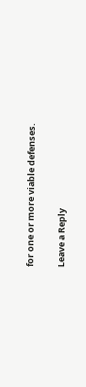for one or more viable defenses.

Leave a Reply